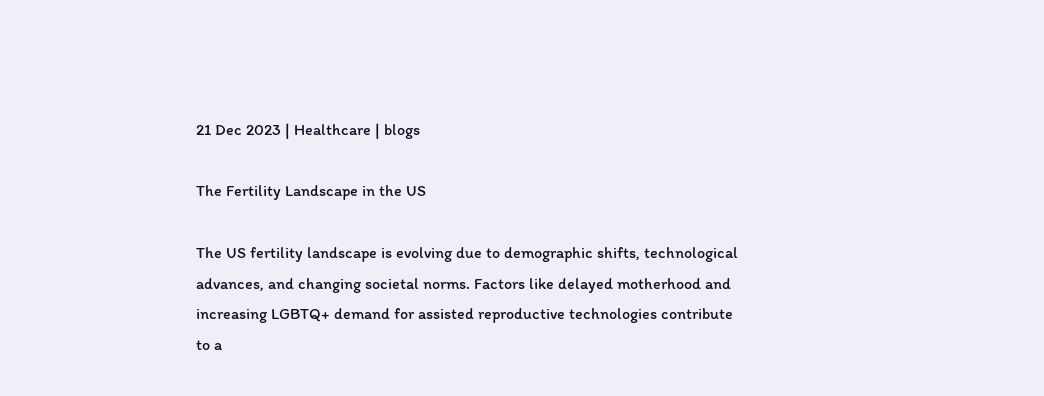21 Dec 2023 | Healthcare | blogs

The Fertility Landscape in the US

The US fertility landscape is evolving due to demographic shifts, technological advances, and changing societal norms. Factors like delayed motherhood and increasing LGBTQ+ demand for assisted reproductive technologies contribute to a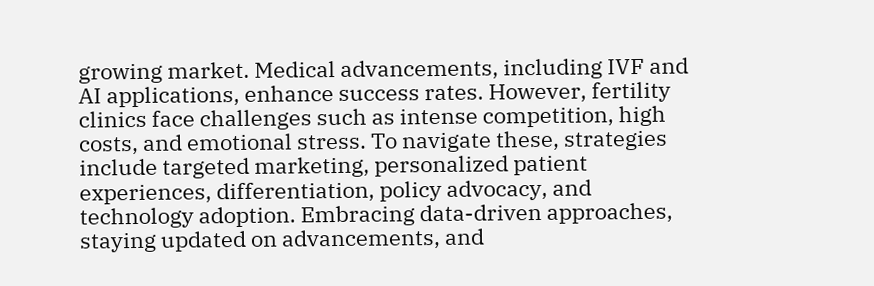growing market. Medical advancements, including IVF and AI applications, enhance success rates. However, fertility clinics face challenges such as intense competition, high costs, and emotional stress. To navigate these, strategies include targeted marketing, personalized patient experiences, differentiation, policy advocacy, and technology adoption. Embracing data-driven approaches, staying updated on advancements, and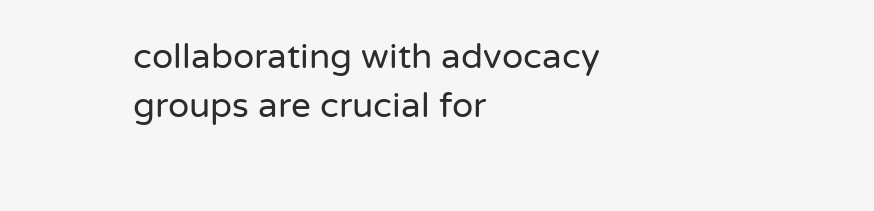collaborating with advocacy groups are crucial for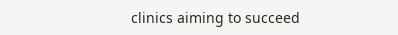clinics aiming to succeed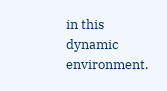in this dynamic environment.